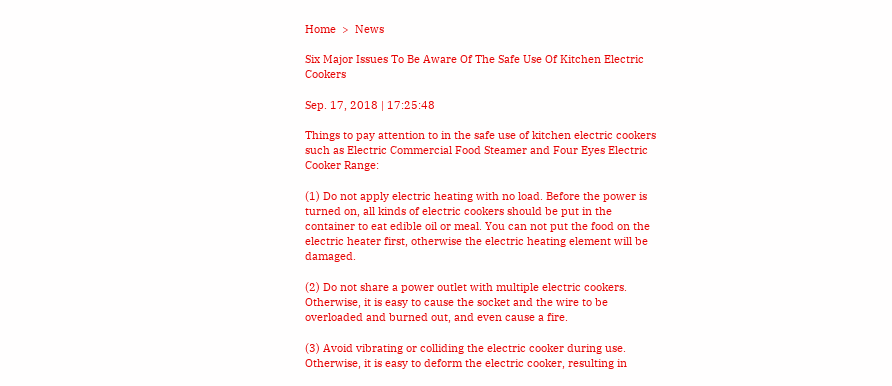Home  >  News

Six Major Issues To Be Aware Of The Safe Use Of Kitchen Electric Cookers

Sep. 17, 2018 | 17:25:48

Things to pay attention to in the safe use of kitchen electric cookers such as Electric Commercial Food Steamer and Four Eyes Electric Cooker Range:

(1) Do not apply electric heating with no load. Before the power is turned on, all kinds of electric cookers should be put in the container to eat edible oil or meal. You can not put the food on the electric heater first, otherwise the electric heating element will be damaged.

(2) Do not share a power outlet with multiple electric cookers. Otherwise, it is easy to cause the socket and the wire to be overloaded and burned out, and even cause a fire.

(3) Avoid vibrating or colliding the electric cooker during use. Otherwise, it is easy to deform the electric cooker, resulting in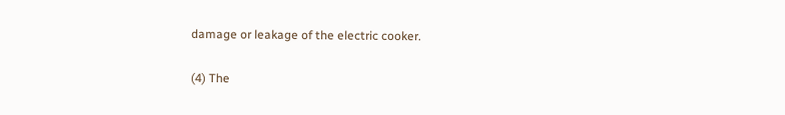damage or leakage of the electric cooker.

(4) The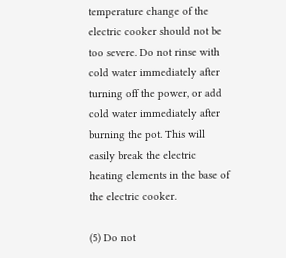temperature change of the electric cooker should not be too severe. Do not rinse with cold water immediately after turning off the power, or add cold water immediately after burning the pot. This will easily break the electric heating elements in the base of the electric cooker.

(5) Do not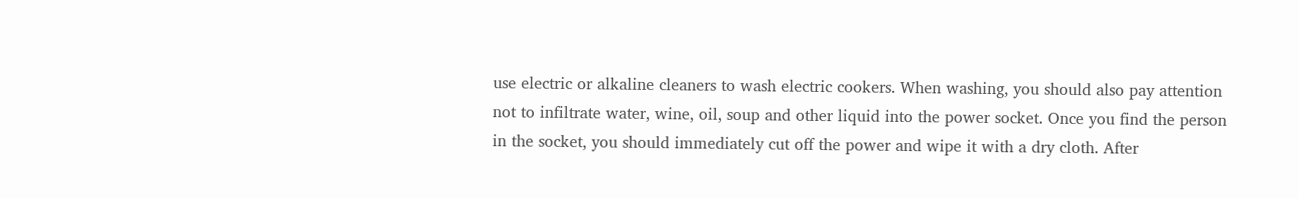use electric or alkaline cleaners to wash electric cookers. When washing, you should also pay attention not to infiltrate water, wine, oil, soup and other liquid into the power socket. Once you find the person in the socket, you should immediately cut off the power and wipe it with a dry cloth. After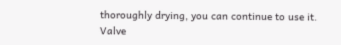thoroughly drying, you can continue to use it. Valve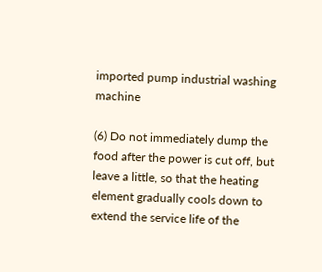imported pump industrial washing machine

(6) Do not immediately dump the food after the power is cut off, but leave a little, so that the heating element gradually cools down to extend the service life of the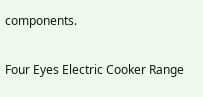components.

Four Eyes Electric Cooker Range